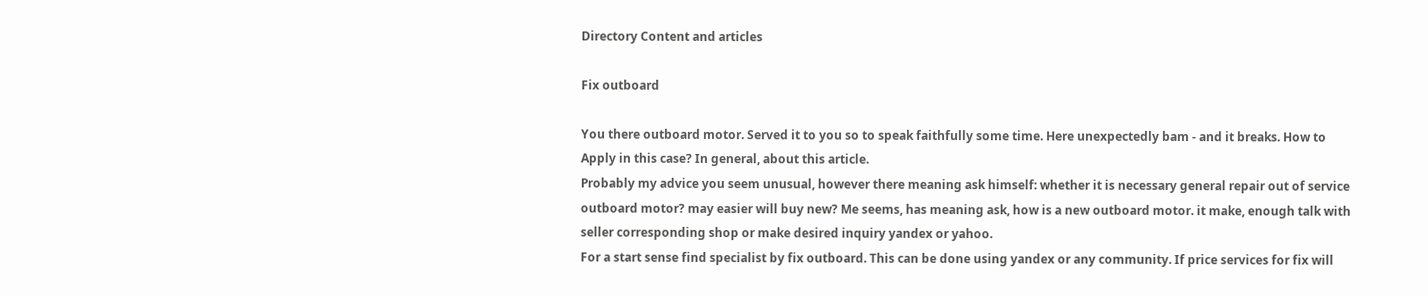Directory Content and articles

Fix outboard

You there outboard motor. Served it to you so to speak faithfully some time. Here unexpectedly bam - and it breaks. How to Apply in this case? In general, about this article.
Probably my advice you seem unusual, however there meaning ask himself: whether it is necessary general repair out of service outboard motor? may easier will buy new? Me seems, has meaning ask, how is a new outboard motor. it make, enough talk with seller corresponding shop or make desired inquiry yandex or yahoo.
For a start sense find specialist by fix outboard. This can be done using yandex or any community. If price services for fix will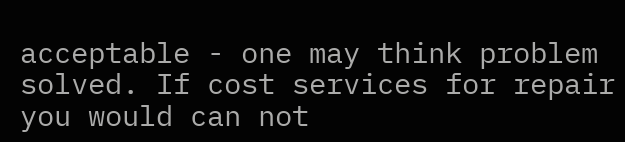acceptable - one may think problem solved. If cost services for repair you would can not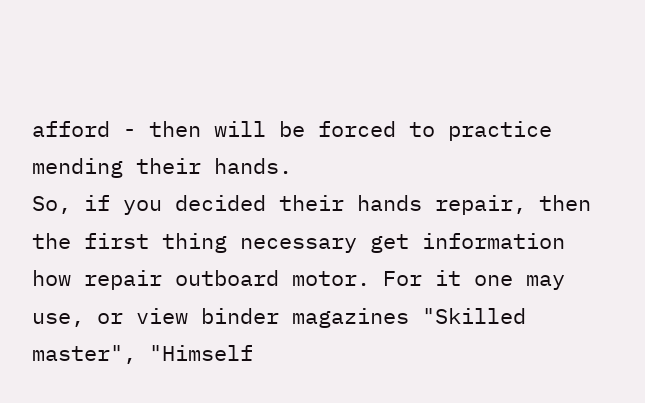afford - then will be forced to practice mending their hands.
So, if you decided their hands repair, then the first thing necessary get information how repair outboard motor. For it one may use, or view binder magazines "Skilled master", "Himself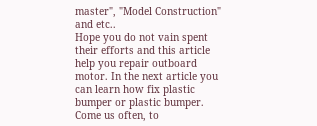master", "Model Construction" and etc..
Hope you do not vain spent their efforts and this article help you repair outboard motor. In the next article you can learn how fix plastic bumper or plastic bumper.
Come us often, to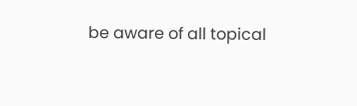be aware of all topical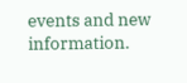events and new information.